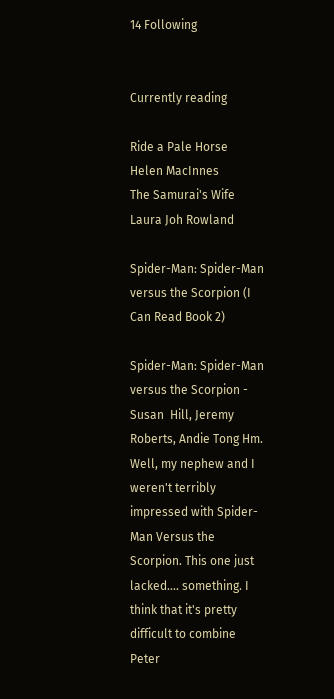14 Following


Currently reading

Ride a Pale Horse
Helen MacInnes
The Samurai's Wife
Laura Joh Rowland

Spider-Man: Spider-Man versus the Scorpion (I Can Read Book 2)

Spider-Man: Spider-Man versus the Scorpion - Susan  Hill, Jeremy Roberts, Andie Tong Hm. Well, my nephew and I weren't terribly impressed with Spider-Man Versus the Scorpion. This one just lacked.... something. I think that it's pretty difficult to combine Peter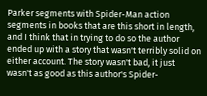Parker segments with Spider-Man action segments in books that are this short in length, and I think that in trying to do so the author ended up with a story that wasn't terribly solid on either account. The story wasn't bad, it just wasn't as good as this author's Spider-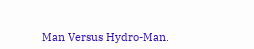Man Versus Hydro-Man.